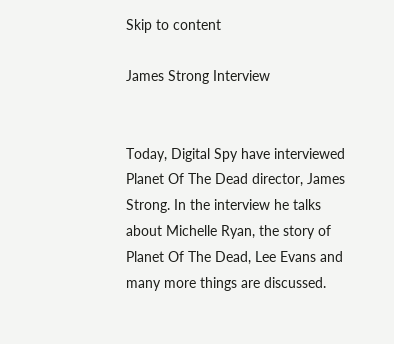Skip to content

James Strong Interview


Today, Digital Spy have interviewed Planet Of The Dead director, James Strong. In the interview he talks about Michelle Ryan, the story of Planet Of The Dead, Lee Evans and many more things are discussed.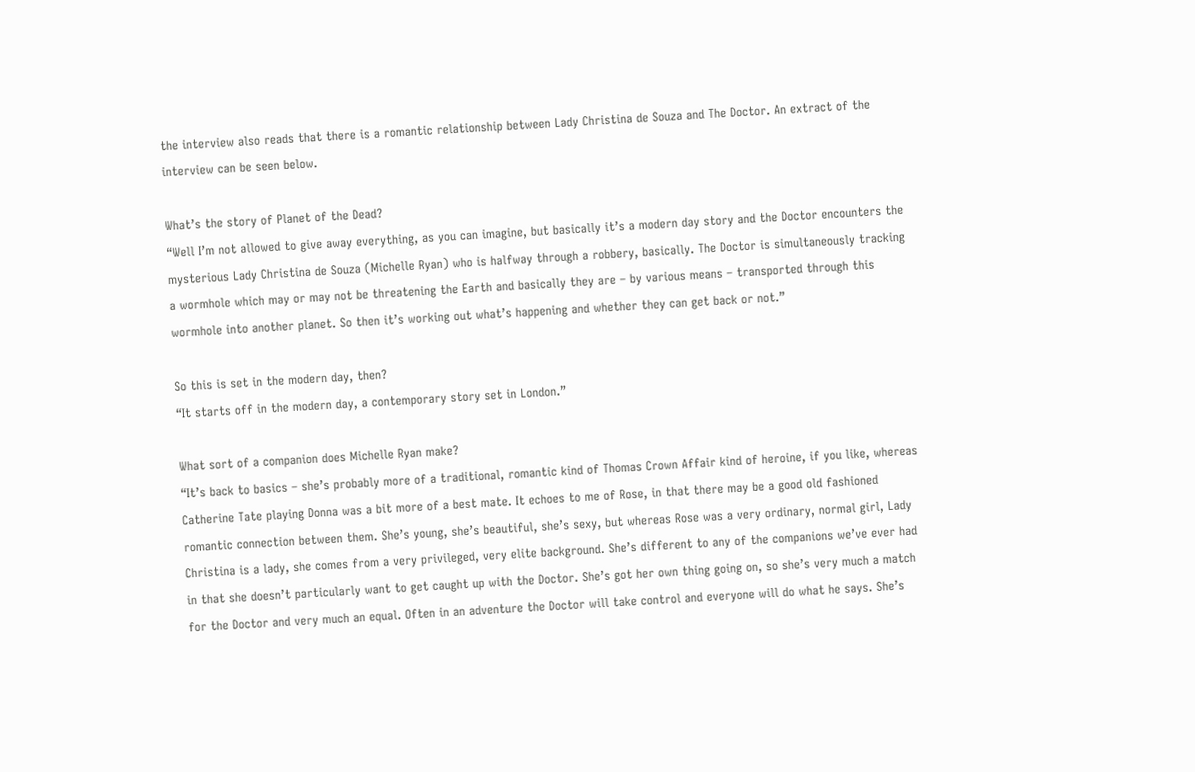the interview also reads that there is a romantic relationship between Lady Christina de Souza and The Doctor. An extract of the interview can be seen below.

What’s the story of Planet of the Dead?
“Well I’m not allowed to give away everything, as you can imagine, but basically it’s a modern day story and the Doctor encounters the mysterious Lady Christina de Souza (Michelle Ryan) who is halfway through a robbery, basically. The Doctor is simultaneously tracking a wormhole which may or may not be threatening the Earth and basically they are – by various means – transported through this wormhole into another planet. So then it’s working out what’s happening and whether they can get back or not.”

So this is set in the modern day, then?
“It starts off in the modern day, a contemporary story set in London.”

What sort of a companion does Michelle Ryan make?
“It’s back to basics – she’s probably more of a traditional, romantic kind of Thomas Crown Affair kind of heroine, if you like, whereas Catherine Tate playing Donna was a bit more of a best mate. It echoes to me of Rose, in that there may be a good old fashioned romantic connection between them. She’s young, she’s beautiful, she’s sexy, but whereas Rose was a very ordinary, normal girl, Lady Christina is a lady, she comes from a very privileged, very elite background. She’s different to any of the companions we’ve ever had in that she doesn’t particularly want to get caught up with the Doctor. She’s got her own thing going on, so she’s very much a match for the Doctor and very much an equal. Often in an adventure the Doctor will take control and everyone will do what he says. She’s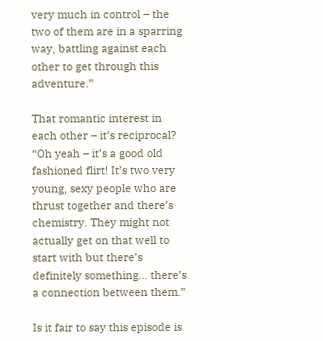very much in control – the two of them are in a sparring way, battling against each other to get through this adventure.”

That romantic interest in each other – it’s reciprocal?
“Oh yeah – it’s a good old fashioned flirt! It’s two very young, sexy people who are thrust together and there’s chemistry. They might not actually get on that well to start with but there’s definitely something… there’s a connection between them.”

Is it fair to say this episode is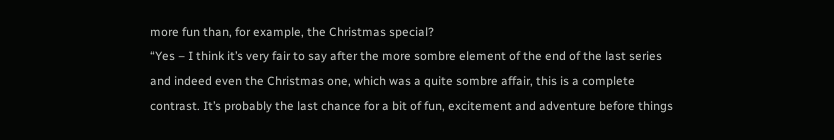more fun than, for example, the Christmas special?
“Yes – I think it’s very fair to say after the more sombre element of the end of the last series and indeed even the Christmas one, which was a quite sombre affair, this is a complete contrast. It’s probably the last chance for a bit of fun, excitement and adventure before things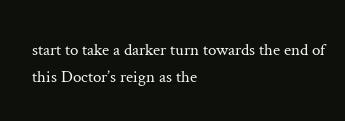start to take a darker turn towards the end of this Doctor’s reign as the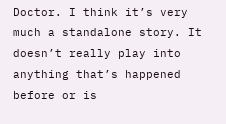Doctor. I think it’s very much a standalone story. It doesn’t really play into anything that’s happened before or is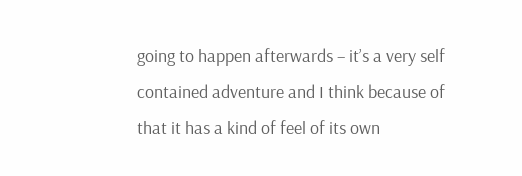going to happen afterwards – it’s a very self contained adventure and I think because of that it has a kind of feel of its own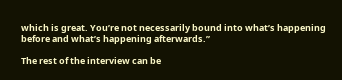which is great. You’re not necessarily bound into what’s happening before and what’s happening afterwards.”

The rest of the interview can be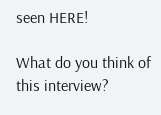seen HERE!

What do you think of this interview?